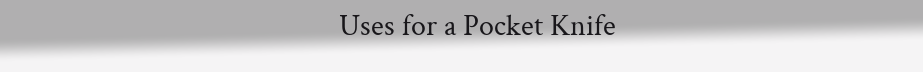Uses for a Pocket Knife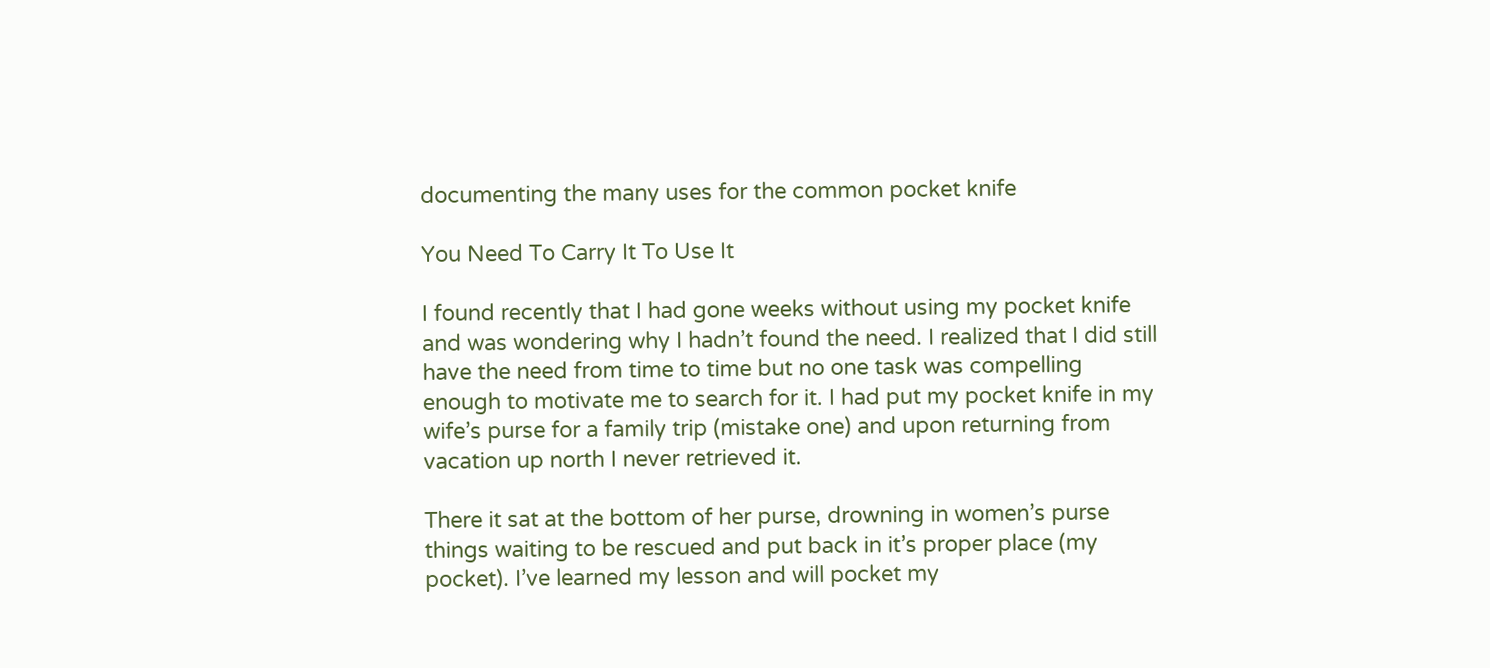documenting the many uses for the common pocket knife

You Need To Carry It To Use It

I found recently that I had gone weeks without using my pocket knife and was wondering why I hadn’t found the need. I realized that I did still have the need from time to time but no one task was compelling enough to motivate me to search for it. I had put my pocket knife in my wife’s purse for a family trip (mistake one) and upon returning from vacation up north I never retrieved it.

There it sat at the bottom of her purse, drowning in women’s purse things waiting to be rescued and put back in it’s proper place (my pocket). I’ve learned my lesson and will pocket my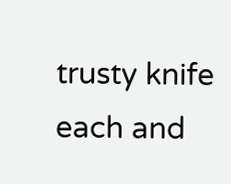trusty knife each and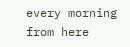every morning from here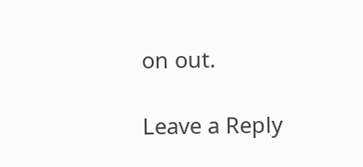on out.

Leave a Reply